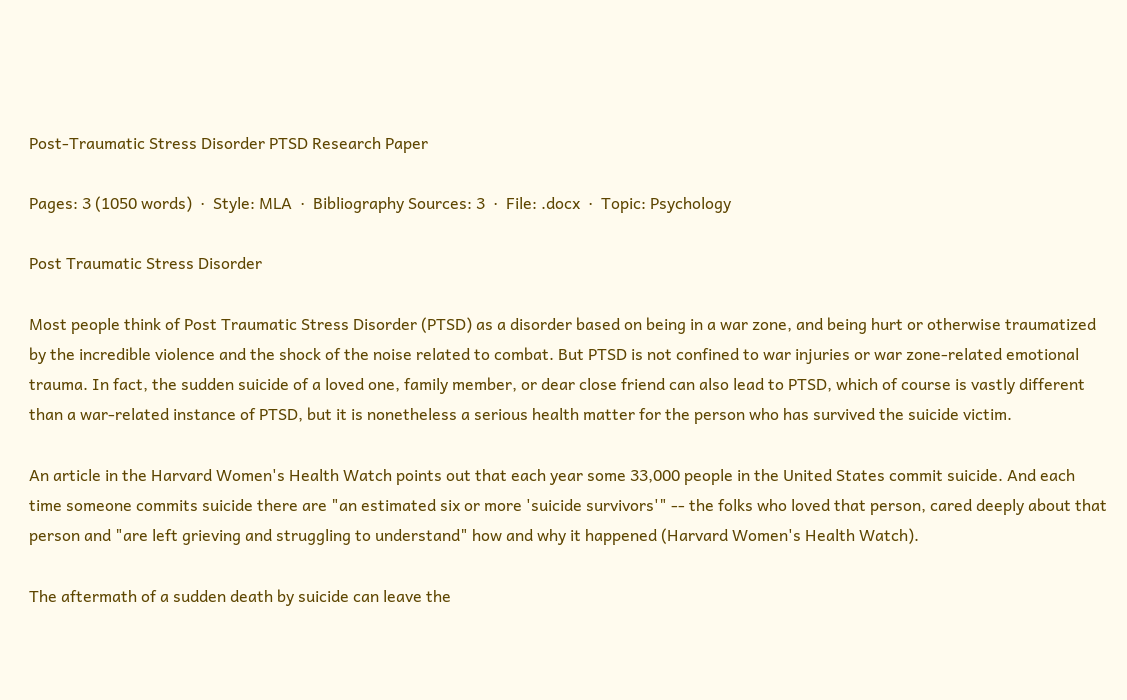Post-Traumatic Stress Disorder PTSD Research Paper

Pages: 3 (1050 words)  ·  Style: MLA  ·  Bibliography Sources: 3  ·  File: .docx  ·  Topic: Psychology

Post Traumatic Stress Disorder

Most people think of Post Traumatic Stress Disorder (PTSD) as a disorder based on being in a war zone, and being hurt or otherwise traumatized by the incredible violence and the shock of the noise related to combat. But PTSD is not confined to war injuries or war zone-related emotional trauma. In fact, the sudden suicide of a loved one, family member, or dear close friend can also lead to PTSD, which of course is vastly different than a war-related instance of PTSD, but it is nonetheless a serious health matter for the person who has survived the suicide victim.

An article in the Harvard Women's Health Watch points out that each year some 33,000 people in the United States commit suicide. And each time someone commits suicide there are "an estimated six or more 'suicide survivors'" -- the folks who loved that person, cared deeply about that person and "are left grieving and struggling to understand" how and why it happened (Harvard Women's Health Watch).

The aftermath of a sudden death by suicide can leave the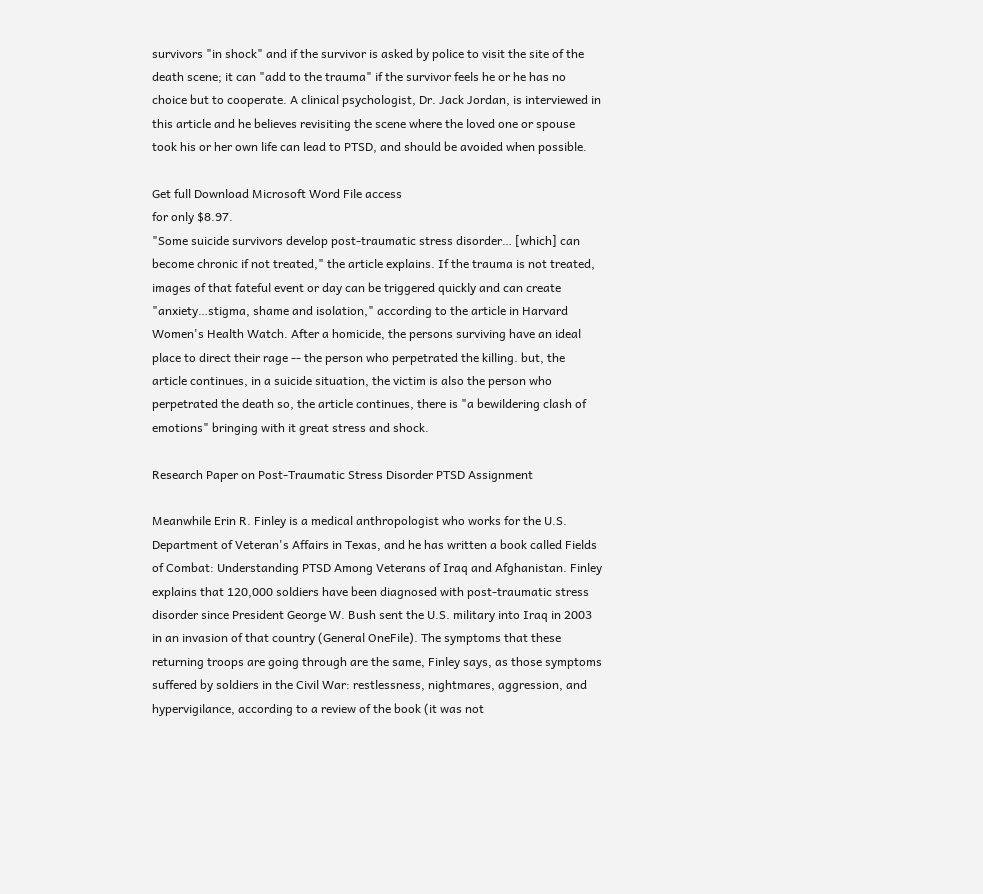survivors "in shock" and if the survivor is asked by police to visit the site of the death scene; it can "add to the trauma" if the survivor feels he or he has no choice but to cooperate. A clinical psychologist, Dr. Jack Jordan, is interviewed in this article and he believes revisiting the scene where the loved one or spouse took his or her own life can lead to PTSD, and should be avoided when possible.

Get full Download Microsoft Word File access
for only $8.97.
"Some suicide survivors develop post-traumatic stress disorder… [which] can become chronic if not treated," the article explains. If the trauma is not treated, images of that fateful event or day can be triggered quickly and can create "anxiety…stigma, shame and isolation," according to the article in Harvard Women's Health Watch. After a homicide, the persons surviving have an ideal place to direct their rage -- the person who perpetrated the killing. but, the article continues, in a suicide situation, the victim is also the person who perpetrated the death so, the article continues, there is "a bewildering clash of emotions" bringing with it great stress and shock.

Research Paper on Post-Traumatic Stress Disorder PTSD Assignment

Meanwhile Erin R. Finley is a medical anthropologist who works for the U.S. Department of Veteran's Affairs in Texas, and he has written a book called Fields of Combat: Understanding PTSD Among Veterans of Iraq and Afghanistan. Finley explains that 120,000 soldiers have been diagnosed with post-traumatic stress disorder since President George W. Bush sent the U.S. military into Iraq in 2003 in an invasion of that country (General OneFile). The symptoms that these returning troops are going through are the same, Finley says, as those symptoms suffered by soldiers in the Civil War: restlessness, nightmares, aggression, and hypervigilance, according to a review of the book (it was not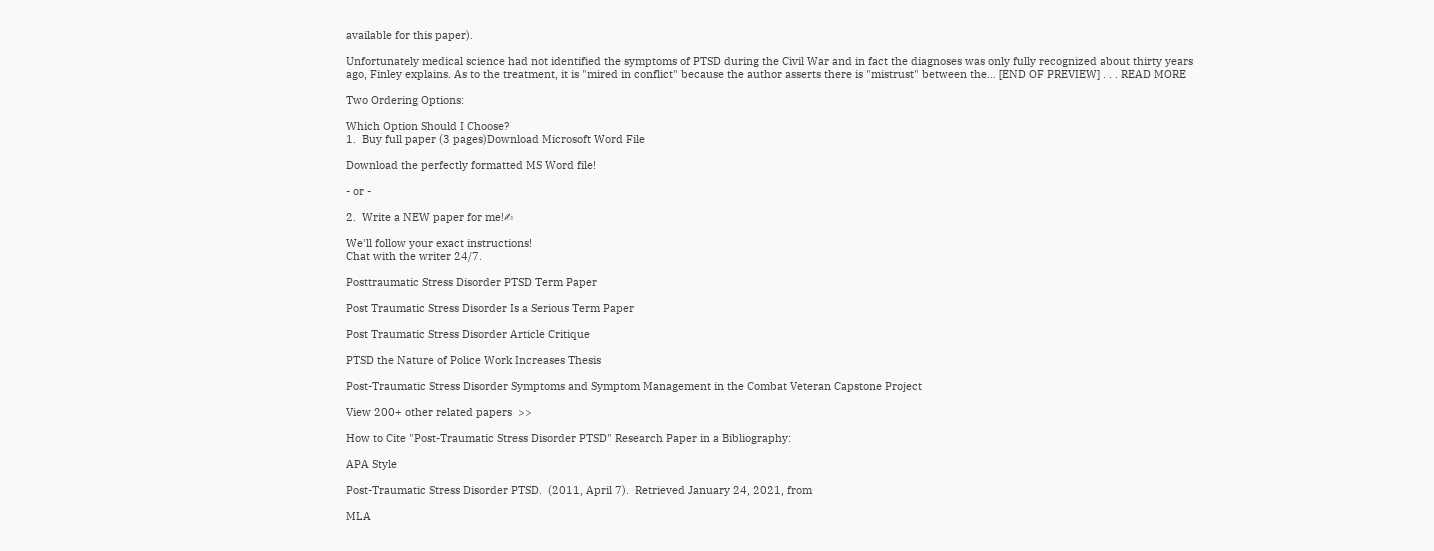available for this paper).

Unfortunately medical science had not identified the symptoms of PTSD during the Civil War and in fact the diagnoses was only fully recognized about thirty years ago, Finley explains. As to the treatment, it is "mired in conflict" because the author asserts there is "mistrust" between the… [END OF PREVIEW] . . . READ MORE

Two Ordering Options:

Which Option Should I Choose?
1.  Buy full paper (3 pages)Download Microsoft Word File

Download the perfectly formatted MS Word file!

- or -

2.  Write a NEW paper for me!✍

We'll follow your exact instructions!
Chat with the writer 24/7.

Posttraumatic Stress Disorder PTSD Term Paper

Post Traumatic Stress Disorder Is a Serious Term Paper

Post Traumatic Stress Disorder Article Critique

PTSD the Nature of Police Work Increases Thesis

Post-Traumatic Stress Disorder Symptoms and Symptom Management in the Combat Veteran Capstone Project

View 200+ other related papers  >>

How to Cite "Post-Traumatic Stress Disorder PTSD" Research Paper in a Bibliography:

APA Style

Post-Traumatic Stress Disorder PTSD.  (2011, April 7).  Retrieved January 24, 2021, from

MLA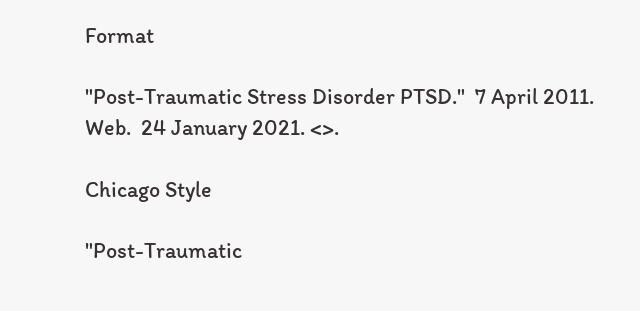Format

"Post-Traumatic Stress Disorder PTSD."  7 April 2011.  Web.  24 January 2021. <>.

Chicago Style

"Post-Traumatic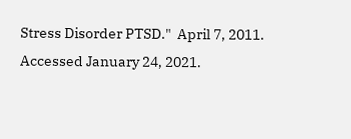Stress Disorder PTSD."  April 7, 2011.  Accessed January 24, 2021.